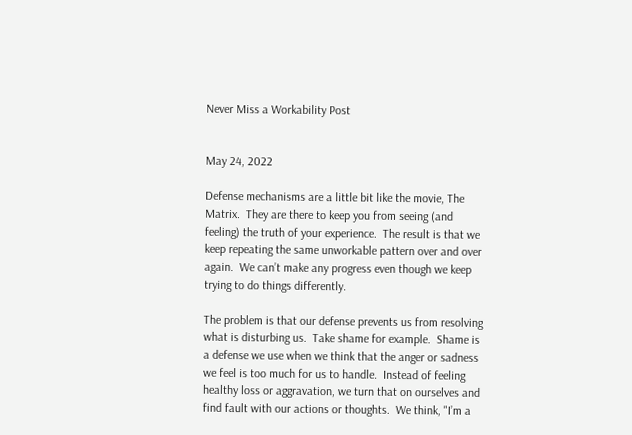Never Miss a Workability Post


May 24, 2022

Defense mechanisms are a little bit like the movie, The Matrix.  They are there to keep you from seeing (and feeling) the truth of your experience.  The result is that we keep repeating the same unworkable pattern over and over again.  We can’t make any progress even though we keep trying to do things differently.

The problem is that our defense prevents us from resolving what is disturbing us.  Take shame for example.  Shame is a defense we use when we think that the anger or sadness we feel is too much for us to handle.  Instead of feeling healthy loss or aggravation, we turn that on ourselves and find fault with our actions or thoughts.  We think, "I’m a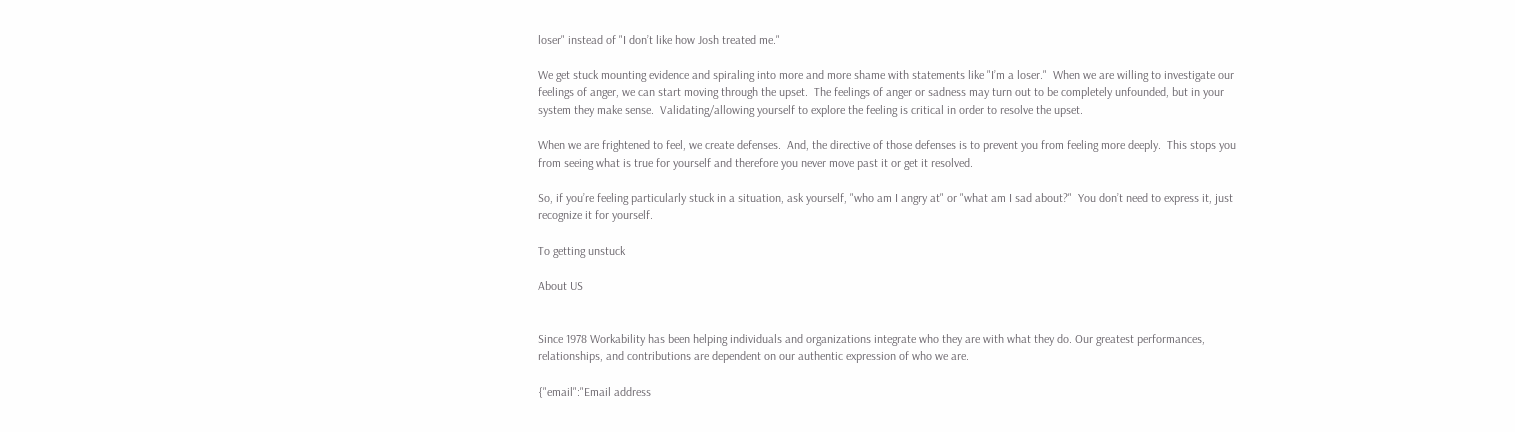loser" instead of "I don’t like how Josh treated me."

We get stuck mounting evidence and spiraling into more and more shame with statements like "I’m a loser."  When we are willing to investigate our feelings of anger, we can start moving through the upset.  The feelings of anger or sadness may turn out to be completely unfounded, but in your system they make sense.  Validating/allowing yourself to explore the feeling is critical in order to resolve the upset.

When we are frightened to feel, we create defenses.  And, the directive of those defenses is to prevent you from feeling more deeply.  This stops you from seeing what is true for yourself and therefore you never move past it or get it resolved.

So, if you’re feeling particularly stuck in a situation, ask yourself, "who am I angry at" or "what am I sad about?"  You don’t need to express it, just recognize it for yourself.

To getting unstuck

About US


Since 1978 Workability has been helping individuals and organizations integrate who they are with what they do. Our greatest performances, relationships, and contributions are dependent on our authentic expression of who we are.

{"email":"Email address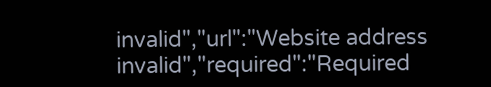invalid","url":"Website address invalid","required":"Required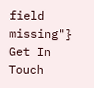field missing"}
Get In Touch